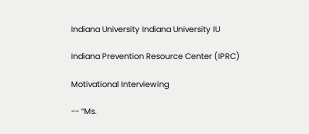Indiana University Indiana University IU

Indiana Prevention Resource Center (IPRC)

Motivational Interviewing

-- “Ms.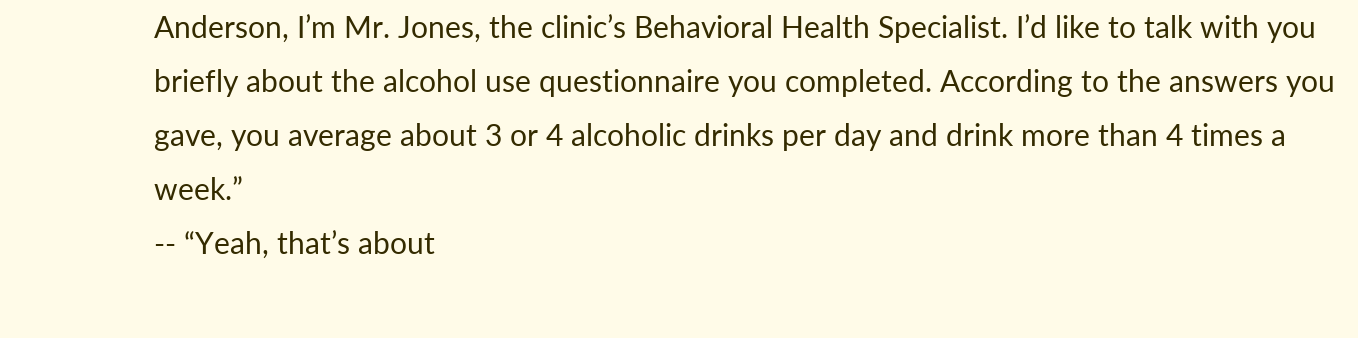Anderson, I’m Mr. Jones, the clinic’s Behavioral Health Specialist. I’d like to talk with you briefly about the alcohol use questionnaire you completed. According to the answers you gave, you average about 3 or 4 alcoholic drinks per day and drink more than 4 times a week.”
-- “Yeah, that’s about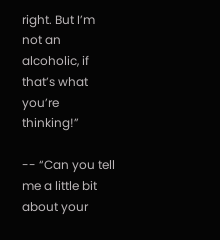right. But I’m not an alcoholic, if that’s what you’re thinking!”

-- “Can you tell me a little bit about your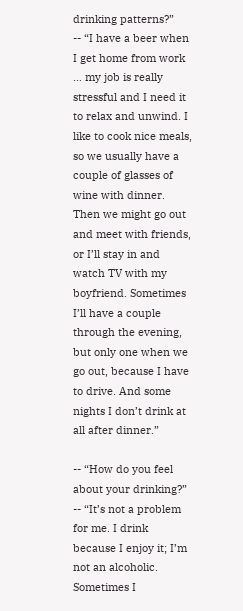drinking patterns?”
-- “I have a beer when I get home from work … my job is really stressful and I need it to relax and unwind. I like to cook nice meals, so we usually have a couple of glasses of wine with dinner. Then we might go out and meet with friends, or I’ll stay in and watch TV with my boyfriend. Sometimes I’ll have a couple through the evening, but only one when we go out, because I have to drive. And some nights I don’t drink at all after dinner.”

-- “How do you feel about your drinking?”
-- “It’s not a problem for me. I drink because I enjoy it; I’m not an alcoholic. Sometimes I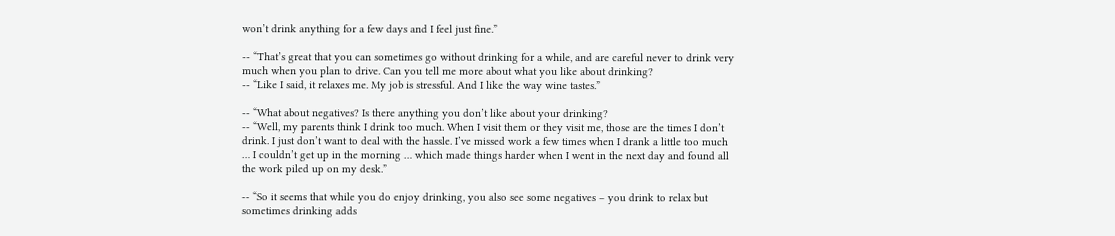won’t drink anything for a few days and I feel just fine.”

-- “That’s great that you can sometimes go without drinking for a while, and are careful never to drink very much when you plan to drive. Can you tell me more about what you like about drinking?
-- “Like I said, it relaxes me. My job is stressful. And I like the way wine tastes.”

-- “What about negatives? Is there anything you don’t like about your drinking?
-- “Well, my parents think I drink too much. When I visit them or they visit me, those are the times I don’t drink. I just don’t want to deal with the hassle. I’ve missed work a few times when I drank a little too much … I couldn’t get up in the morning … which made things harder when I went in the next day and found all the work piled up on my desk.”

-- “So it seems that while you do enjoy drinking, you also see some negatives – you drink to relax but sometimes drinking adds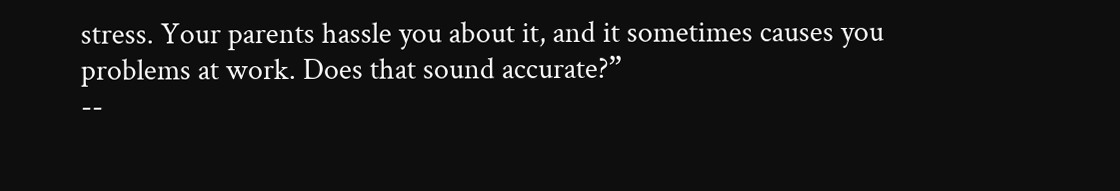stress. Your parents hassle you about it, and it sometimes causes you problems at work. Does that sound accurate?”
--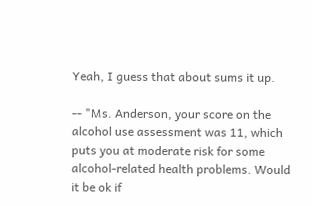Yeah, I guess that about sums it up.

-- "Ms. Anderson, your score on the alcohol use assessment was 11, which puts you at moderate risk for some alcohol-related health problems. Would it be ok if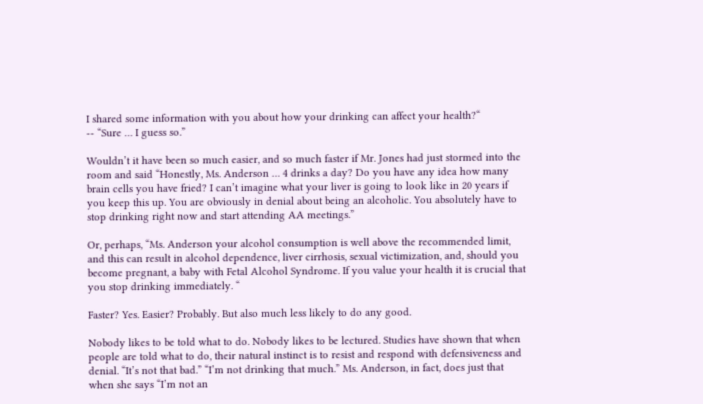I shared some information with you about how your drinking can affect your health?“
-- “Sure … I guess so.”

Wouldn’t it have been so much easier, and so much faster if Mr. Jones had just stormed into the room and said “Honestly, Ms. Anderson … 4 drinks a day? Do you have any idea how many brain cells you have fried? I can’t imagine what your liver is going to look like in 20 years if you keep this up. You are obviously in denial about being an alcoholic. You absolutely have to stop drinking right now and start attending AA meetings.”

Or, perhaps, “Ms. Anderson your alcohol consumption is well above the recommended limit, and this can result in alcohol dependence, liver cirrhosis, sexual victimization, and, should you become pregnant, a baby with Fetal Alcohol Syndrome. If you value your health it is crucial that you stop drinking immediately. “

Faster? Yes. Easier? Probably. But also much less likely to do any good.

Nobody likes to be told what to do. Nobody likes to be lectured. Studies have shown that when people are told what to do, their natural instinct is to resist and respond with defensiveness and denial. “It’s not that bad.” “I’m not drinking that much.” Ms. Anderson, in fact, does just that when she says “I’m not an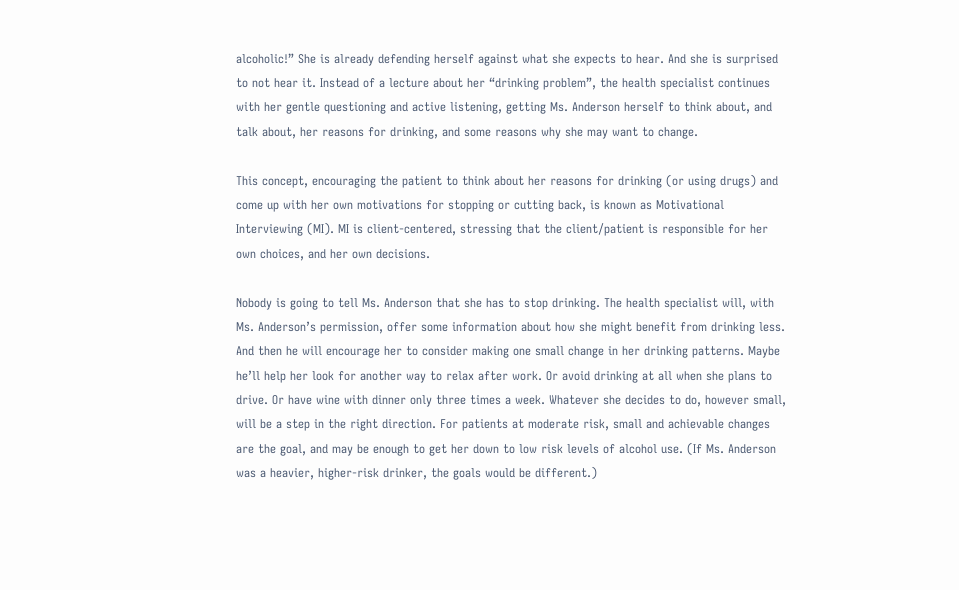alcoholic!” She is already defending herself against what she expects to hear. And she is surprised to not hear it. Instead of a lecture about her “drinking problem”, the health specialist continues with her gentle questioning and active listening, getting Ms. Anderson herself to think about, and talk about, her reasons for drinking, and some reasons why she may want to change.

This concept, encouraging the patient to think about her reasons for drinking (or using drugs) and come up with her own motivations for stopping or cutting back, is known as Motivational Interviewing (MI). MI is client-centered, stressing that the client/patient is responsible for her own choices, and her own decisions.

Nobody is going to tell Ms. Anderson that she has to stop drinking. The health specialist will, with Ms. Anderson’s permission, offer some information about how she might benefit from drinking less. And then he will encourage her to consider making one small change in her drinking patterns. Maybe he’ll help her look for another way to relax after work. Or avoid drinking at all when she plans to drive. Or have wine with dinner only three times a week. Whatever she decides to do, however small, will be a step in the right direction. For patients at moderate risk, small and achievable changes are the goal, and may be enough to get her down to low risk levels of alcohol use. (If Ms. Anderson was a heavier, higher-risk drinker, the goals would be different.)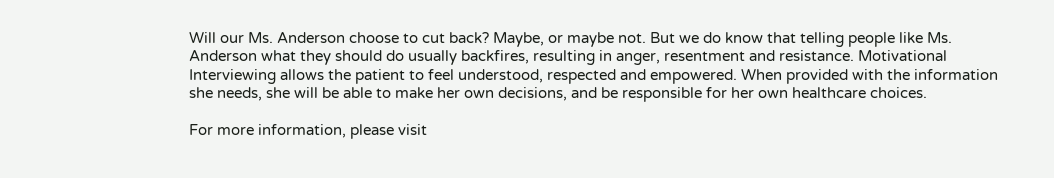Will our Ms. Anderson choose to cut back? Maybe, or maybe not. But we do know that telling people like Ms. Anderson what they should do usually backfires, resulting in anger, resentment and resistance. Motivational Interviewing allows the patient to feel understood, respected and empowered. When provided with the information she needs, she will be able to make her own decisions, and be responsible for her own healthcare choices.

For more information, please visit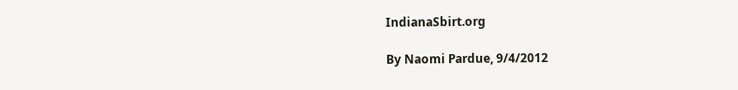IndianaSbirt.org

By Naomi Pardue, 9/4/2012